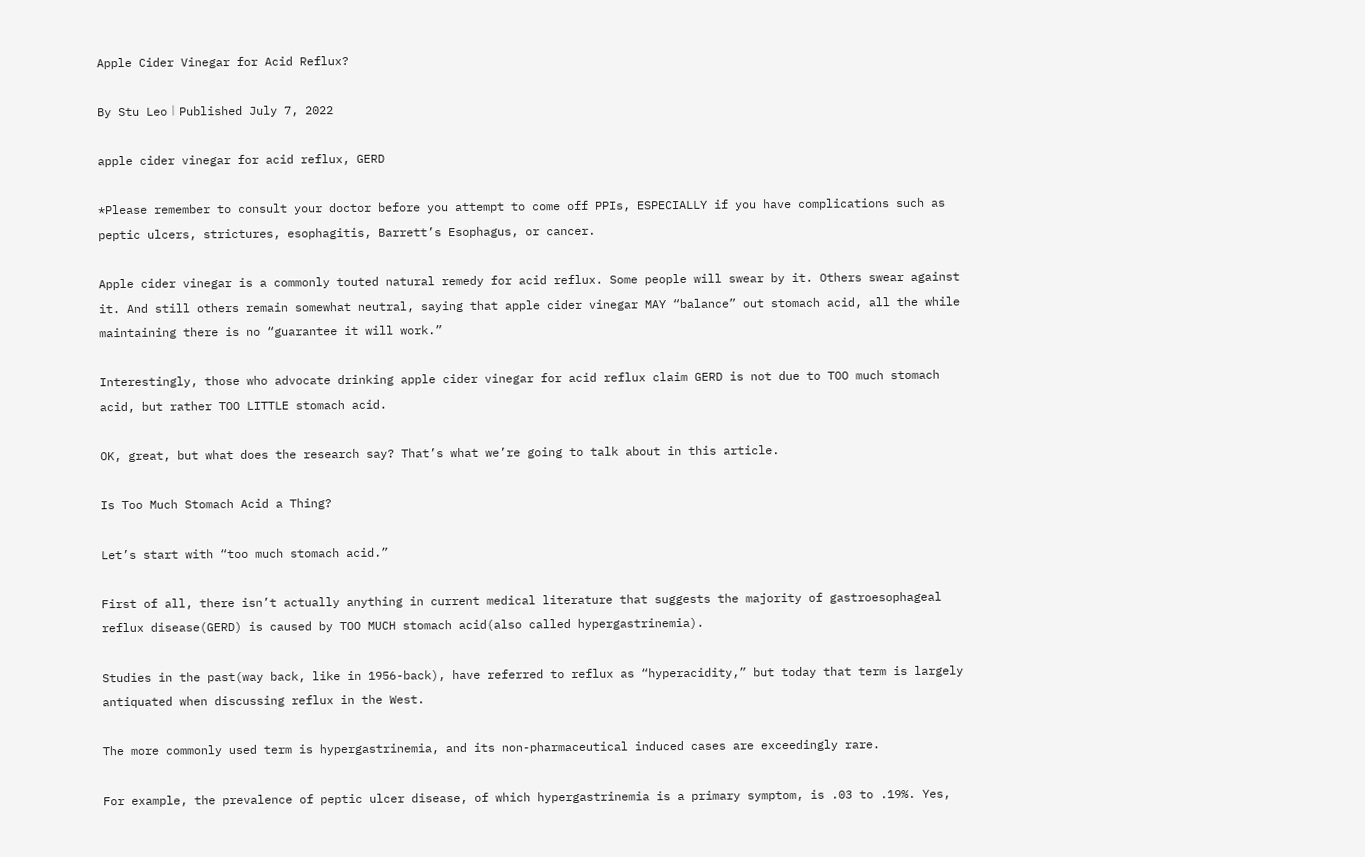Apple Cider Vinegar for Acid Reflux?

By Stu Leo︱Published July 7, 2022

apple cider vinegar for acid reflux, GERD

*Please remember to consult your doctor before you attempt to come off PPIs, ESPECIALLY if you have complications such as peptic ulcers, strictures, esophagitis, Barrett’s Esophagus, or cancer.

Apple cider vinegar is a commonly touted natural remedy for acid reflux. Some people will swear by it. Others swear against it. And still others remain somewhat neutral, saying that apple cider vinegar MAY “balance” out stomach acid, all the while maintaining there is no “guarantee it will work.”

Interestingly, those who advocate drinking apple cider vinegar for acid reflux claim GERD is not due to TOO much stomach acid, but rather TOO LITTLE stomach acid.

OK, great, but what does the research say? That’s what we’re going to talk about in this article.

Is Too Much Stomach Acid a Thing?

Let’s start with “too much stomach acid.”

First of all, there isn’t actually anything in current medical literature that suggests the majority of gastroesophageal reflux disease(GERD) is caused by TOO MUCH stomach acid(also called hypergastrinemia).

Studies in the past(way back, like in 1956-back), have referred to reflux as “hyperacidity,” but today that term is largely antiquated when discussing reflux in the West.

The more commonly used term is hypergastrinemia, and its non-pharmaceutical induced cases are exceedingly rare.

For example, the prevalence of peptic ulcer disease, of which hypergastrinemia is a primary symptom, is .03 to .19%. Yes,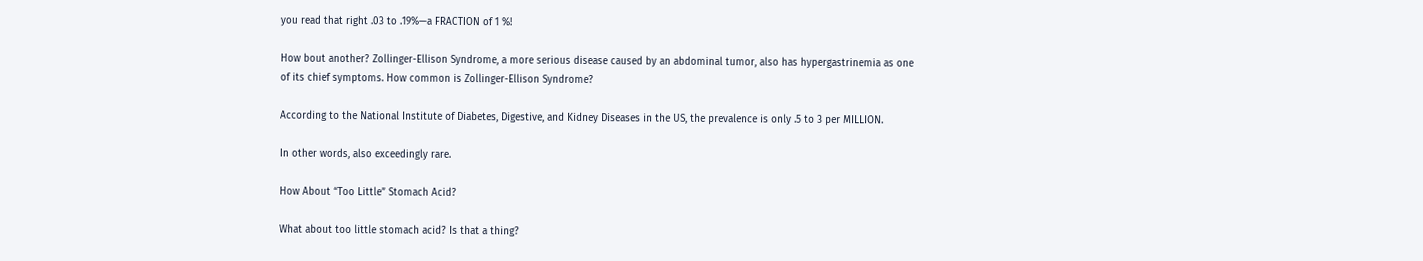you read that right .03 to .19%—a FRACTION of 1 %!

How bout another? Zollinger-Ellison Syndrome, a more serious disease caused by an abdominal tumor, also has hypergastrinemia as one of its chief symptoms. How common is Zollinger-Ellison Syndrome?

According to the National Institute of Diabetes, Digestive, and Kidney Diseases in the US, the prevalence is only .5 to 3 per MILLION.

In other words, also exceedingly rare.

How About “Too Little” Stomach Acid?

What about too little stomach acid? Is that a thing?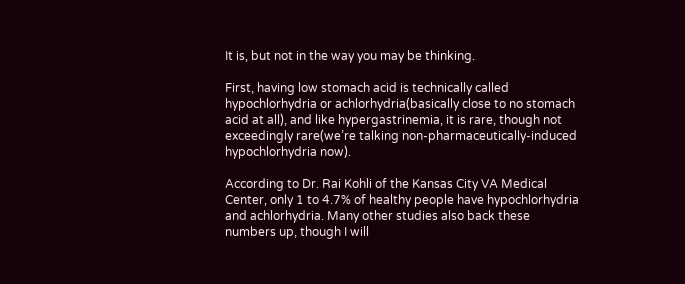It is, but not in the way you may be thinking.

First, having low stomach acid is technically called hypochlorhydria or achlorhydria(basically close to no stomach acid at all), and like hypergastrinemia, it is rare, though not exceedingly rare(we’re talking non-pharmaceutically-induced hypochlorhydria now).

According to Dr. Rai Kohli of the Kansas City VA Medical Center, only 1 to 4.7% of healthy people have hypochlorhydria and achlorhydria. Many other studies also back these numbers up, though I will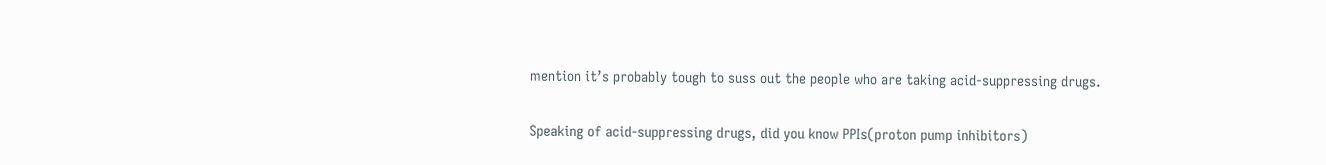mention it’s probably tough to suss out the people who are taking acid-suppressing drugs.

Speaking of acid-suppressing drugs, did you know PPIs(proton pump inhibitors)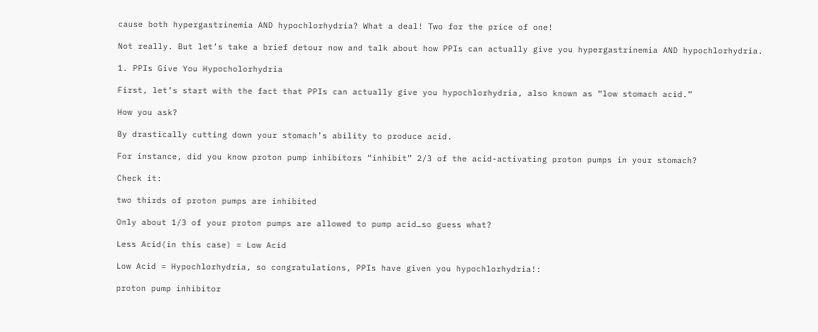cause both hypergastrinemia AND hypochlorhydria? What a deal! Two for the price of one!

Not really. But let’s take a brief detour now and talk about how PPIs can actually give you hypergastrinemia AND hypochlorhydria.

1. PPIs Give You Hypocholorhydria

First, let’s start with the fact that PPIs can actually give you hypochlorhydria, also known as “low stomach acid.”

How you ask?

By drastically cutting down your stomach’s ability to produce acid.

For instance, did you know proton pump inhibitors “inhibit” 2/3 of the acid-activating proton pumps in your stomach?

Check it:

two thirds of proton pumps are inhibited

Only about 1/3 of your proton pumps are allowed to pump acid…so guess what?

Less Acid(in this case) = Low Acid

Low Acid = Hypochlorhydria, so congratulations, PPIs have given you hypochlorhydria!:

proton pump inhibitor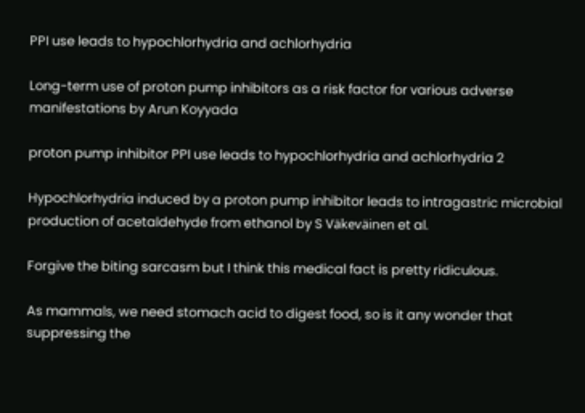PPI use leads to hypochlorhydria and achlorhydria

Long-term use of proton pump inhibitors as a risk factor for various adverse manifestations by Arun Koyyada

proton pump inhibitor PPI use leads to hypochlorhydria and achlorhydria 2

Hypochlorhydria induced by a proton pump inhibitor leads to intragastric microbial production of acetaldehyde from ethanol by S Väkeväinen et al.

Forgive the biting sarcasm but I think this medical fact is pretty ridiculous.

As mammals, we need stomach acid to digest food, so is it any wonder that suppressing the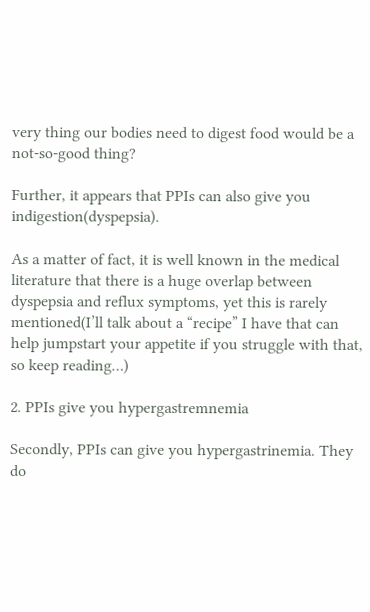very thing our bodies need to digest food would be a not-so-good thing?

Further, it appears that PPIs can also give you indigestion(dyspepsia).

As a matter of fact, it is well known in the medical literature that there is a huge overlap between dyspepsia and reflux symptoms, yet this is rarely mentioned(I’ll talk about a “recipe” I have that can help jumpstart your appetite if you struggle with that, so keep reading…)

2. PPIs give you hypergastremnemia

Secondly, PPIs can give you hypergastrinemia. They do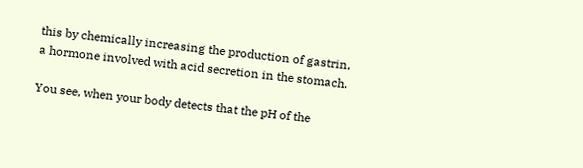this by chemically increasing the production of gastrin, a hormone involved with acid secretion in the stomach.

You see, when your body detects that the pH of the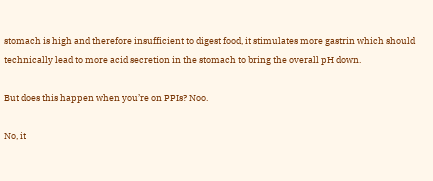stomach is high and therefore insufficient to digest food, it stimulates more gastrin which should technically lead to more acid secretion in the stomach to bring the overall pH down.

But does this happen when you’re on PPIs? Noo.

No, it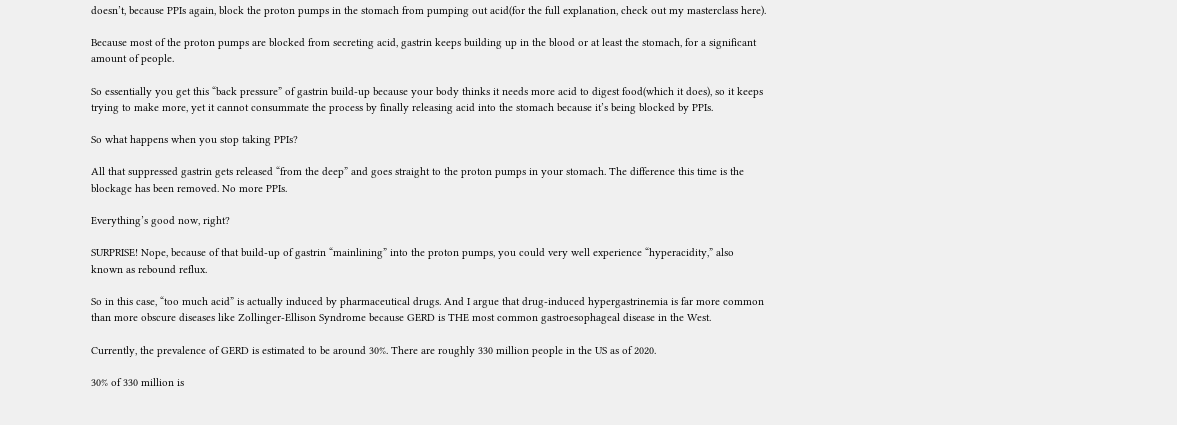doesn’t, because PPIs again, block the proton pumps in the stomach from pumping out acid(for the full explanation, check out my masterclass here).

Because most of the proton pumps are blocked from secreting acid, gastrin keeps building up in the blood or at least the stomach, for a significant amount of people.

So essentially you get this “back pressure” of gastrin build-up because your body thinks it needs more acid to digest food(which it does), so it keeps trying to make more, yet it cannot consummate the process by finally releasing acid into the stomach because it’s being blocked by PPIs.

So what happens when you stop taking PPIs?

All that suppressed gastrin gets released “from the deep” and goes straight to the proton pumps in your stomach. The difference this time is the blockage has been removed. No more PPIs.

Everything’s good now, right?

SURPRISE! Nope, because of that build-up of gastrin “mainlining” into the proton pumps, you could very well experience “hyperacidity,” also known as rebound reflux.

So in this case, “too much acid” is actually induced by pharmaceutical drugs. And I argue that drug-induced hypergastrinemia is far more common than more obscure diseases like Zollinger-Ellison Syndrome because GERD is THE most common gastroesophageal disease in the West.

Currently, the prevalence of GERD is estimated to be around 30%. There are roughly 330 million people in the US as of 2020.

30% of 330 million is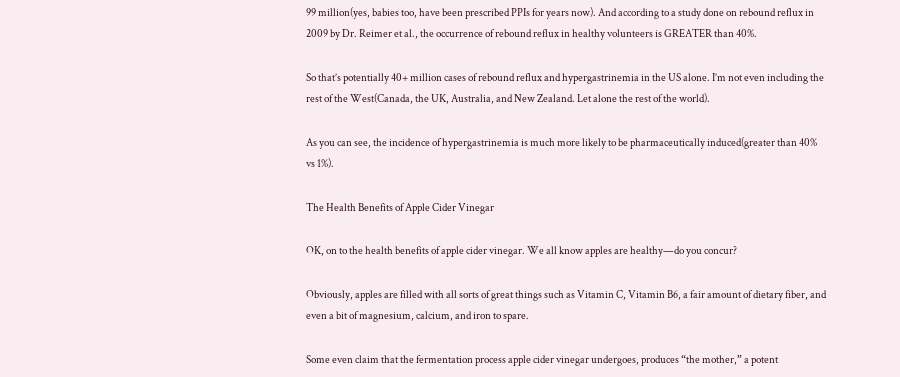99 million(yes, babies too, have been prescribed PPIs for years now). And according to a study done on rebound reflux in 2009 by Dr. Reimer et al., the occurrence of rebound reflux in healthy volunteers is GREATER than 40%.

So that’s potentially 40+ million cases of rebound reflux and hypergastrinemia in the US alone. I’m not even including the rest of the West(Canada, the UK, Australia, and New Zealand. Let alone the rest of the world).

As you can see, the incidence of hypergastrinemia is much more likely to be pharmaceutically induced(greater than 40% vs 1%).

The Health Benefits of Apple Cider Vinegar

OK, on to the health benefits of apple cider vinegar. We all know apples are healthy—do you concur?

Obviously, apples are filled with all sorts of great things such as Vitamin C, Vitamin B6, a fair amount of dietary fiber, and even a bit of magnesium, calcium, and iron to spare.

Some even claim that the fermentation process apple cider vinegar undergoes, produces “the mother,” a potent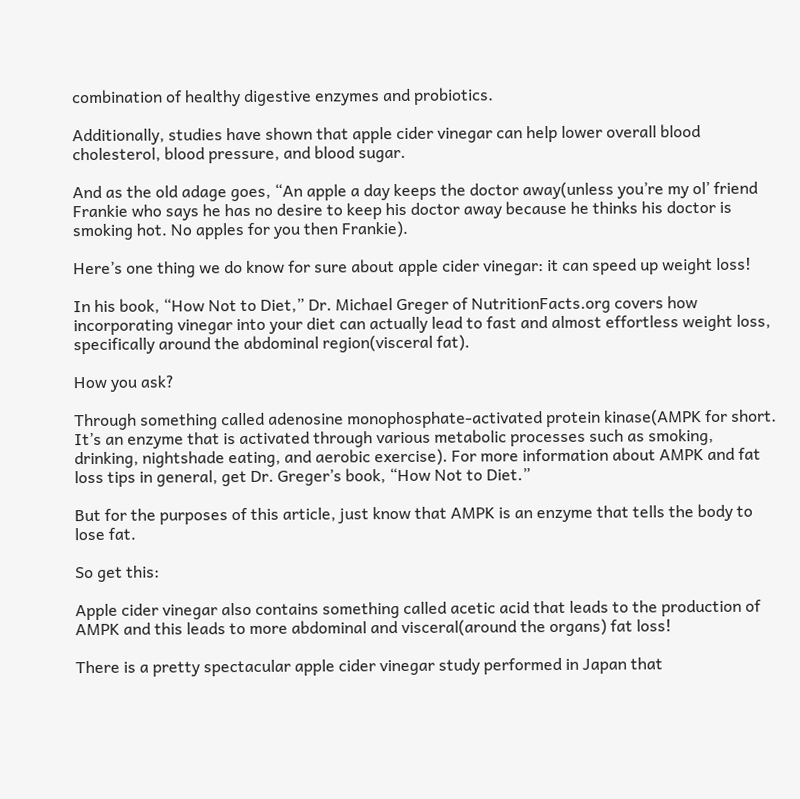combination of healthy digestive enzymes and probiotics.

Additionally, studies have shown that apple cider vinegar can help lower overall blood cholesterol, blood pressure, and blood sugar.

And as the old adage goes, “An apple a day keeps the doctor away(unless you’re my ol’ friend Frankie who says he has no desire to keep his doctor away because he thinks his doctor is smoking hot. No apples for you then Frankie).

Here’s one thing we do know for sure about apple cider vinegar: it can speed up weight loss!

In his book, “How Not to Diet,” Dr. Michael Greger of NutritionFacts.org covers how incorporating vinegar into your diet can actually lead to fast and almost effortless weight loss, specifically around the abdominal region(visceral fat).

How you ask?

Through something called adenosine monophosphate-activated protein kinase(AMPK for short. It’s an enzyme that is activated through various metabolic processes such as smoking, drinking, nightshade eating, and aerobic exercise). For more information about AMPK and fat loss tips in general, get Dr. Greger’s book, “How Not to Diet.”

But for the purposes of this article, just know that AMPK is an enzyme that tells the body to lose fat.

So get this:

Apple cider vinegar also contains something called acetic acid that leads to the production of AMPK and this leads to more abdominal and visceral(around the organs) fat loss!

There is a pretty spectacular apple cider vinegar study performed in Japan that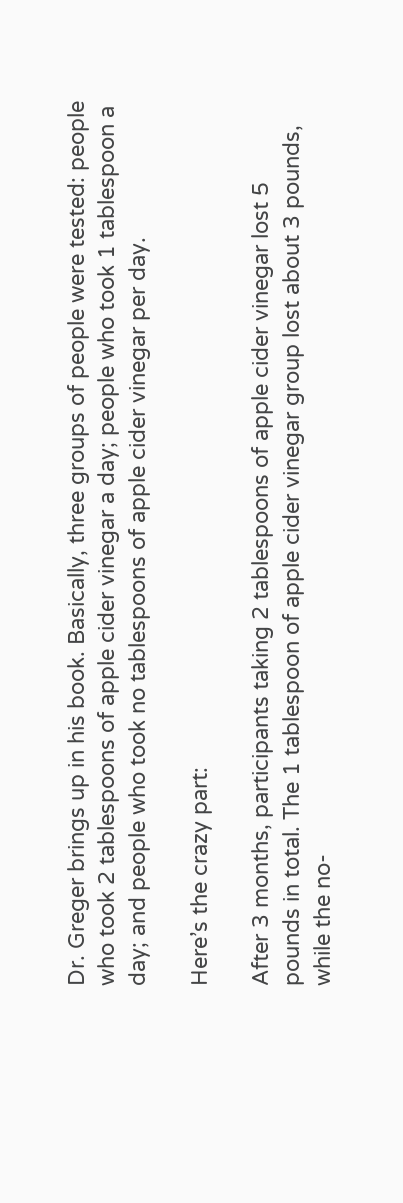Dr. Greger brings up in his book. Basically, three groups of people were tested: people who took 2 tablespoons of apple cider vinegar a day; people who took 1 tablespoon a day; and people who took no tablespoons of apple cider vinegar per day.

Here’s the crazy part:

After 3 months, participants taking 2 tablespoons of apple cider vinegar lost 5 pounds in total. The 1 tablespoon of apple cider vinegar group lost about 3 pounds, while the no-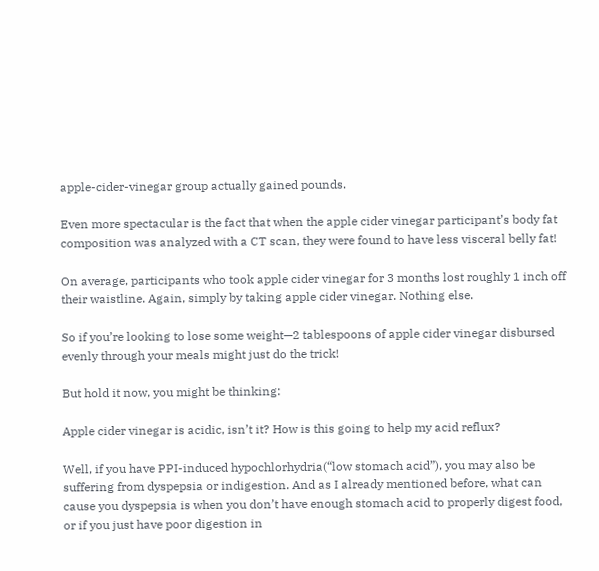apple-cider-vinegar group actually gained pounds.

Even more spectacular is the fact that when the apple cider vinegar participant’s body fat composition was analyzed with a CT scan, they were found to have less visceral belly fat!

On average, participants who took apple cider vinegar for 3 months lost roughly 1 inch off their waistline. Again, simply by taking apple cider vinegar. Nothing else.

So if you’re looking to lose some weight—2 tablespoons of apple cider vinegar disbursed evenly through your meals might just do the trick!

But hold it now, you might be thinking:

Apple cider vinegar is acidic, isn’t it? How is this going to help my acid reflux?

Well, if you have PPI-induced hypochlorhydria(“low stomach acid”), you may also be suffering from dyspepsia or indigestion. And as I already mentioned before, what can cause you dyspepsia is when you don’t have enough stomach acid to properly digest food, or if you just have poor digestion in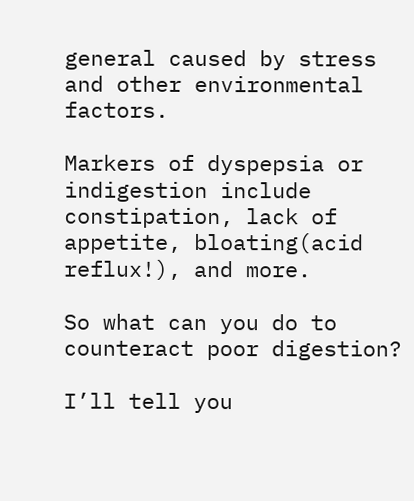general caused by stress and other environmental factors.

Markers of dyspepsia or indigestion include constipation, lack of appetite, bloating(acid reflux!), and more.

So what can you do to counteract poor digestion?

I’ll tell you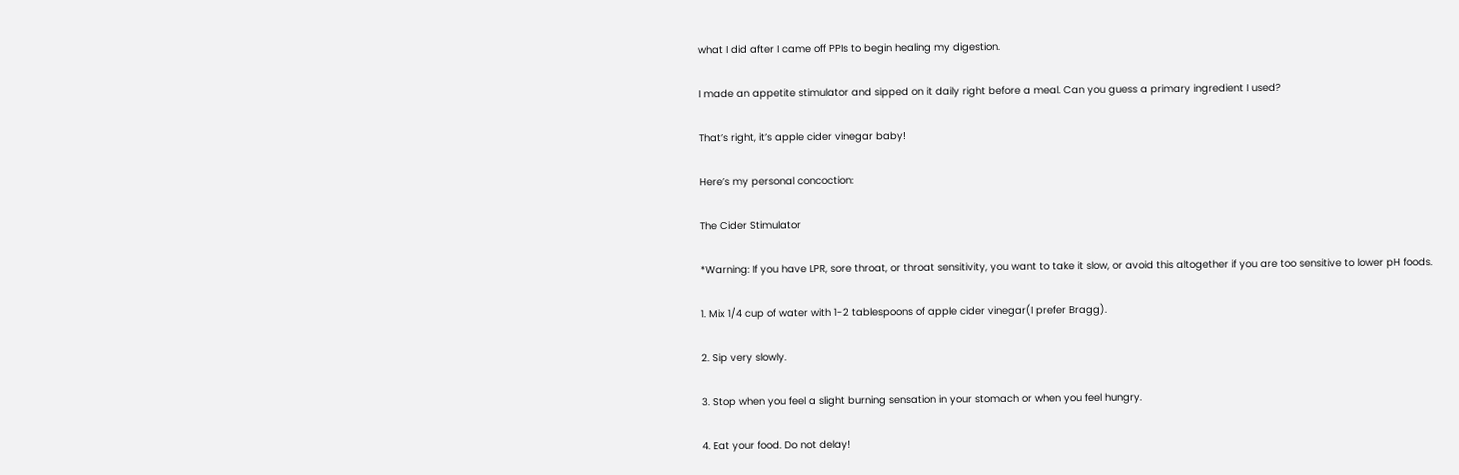what I did after I came off PPIs to begin healing my digestion.

I made an appetite stimulator and sipped on it daily right before a meal. Can you guess a primary ingredient I used?

That’s right, it’s apple cider vinegar baby!

Here’s my personal concoction:

The Cider Stimulator

*Warning: If you have LPR, sore throat, or throat sensitivity, you want to take it slow, or avoid this altogether if you are too sensitive to lower pH foods.

1. Mix 1/4 cup of water with 1-2 tablespoons of apple cider vinegar(I prefer Bragg).

2. Sip very slowly.

3. Stop when you feel a slight burning sensation in your stomach or when you feel hungry.

4. Eat your food. Do not delay!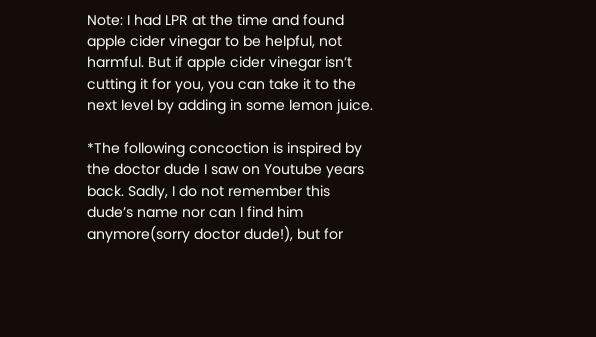Note: I had LPR at the time and found apple cider vinegar to be helpful, not harmful. But if apple cider vinegar isn’t cutting it for you, you can take it to the next level by adding in some lemon juice.

*The following concoction is inspired by the doctor dude I saw on Youtube years back. Sadly, I do not remember this dude’s name nor can I find him anymore(sorry doctor dude!), but for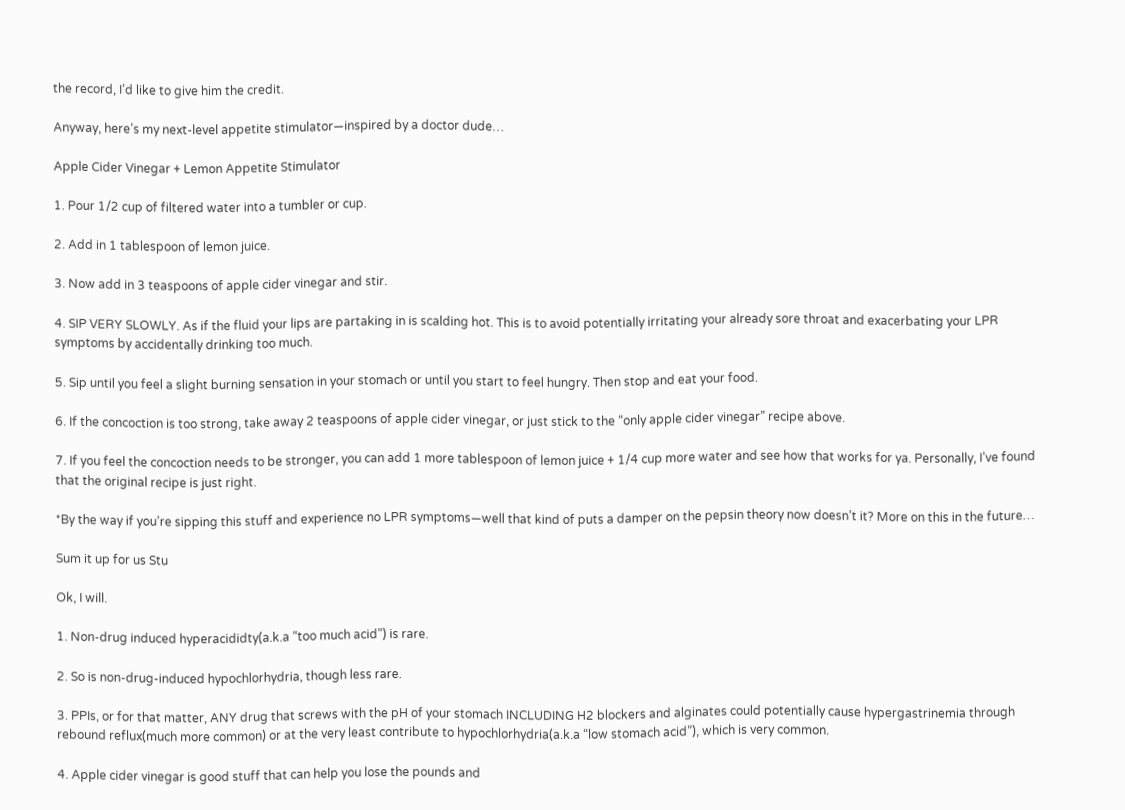the record, I’d like to give him the credit.

Anyway, here’s my next-level appetite stimulator—inspired by a doctor dude…

Apple Cider Vinegar + Lemon Appetite Stimulator

1. Pour 1/2 cup of filtered water into a tumbler or cup.

2. Add in 1 tablespoon of lemon juice.

3. Now add in 3 teaspoons of apple cider vinegar and stir.

4. SIP VERY SLOWLY. As if the fluid your lips are partaking in is scalding hot. This is to avoid potentially irritating your already sore throat and exacerbating your LPR symptoms by accidentally drinking too much.

5. Sip until you feel a slight burning sensation in your stomach or until you start to feel hungry. Then stop and eat your food.

6. If the concoction is too strong, take away 2 teaspoons of apple cider vinegar, or just stick to the “only apple cider vinegar” recipe above.

7. If you feel the concoction needs to be stronger, you can add 1 more tablespoon of lemon juice + 1/4 cup more water and see how that works for ya. Personally, I’ve found that the original recipe is just right.

*By the way if you’re sipping this stuff and experience no LPR symptoms—well that kind of puts a damper on the pepsin theory now doesn’t it? More on this in the future…

Sum it up for us Stu

Ok, I will.

1. Non-drug induced hyperacididty(a.k.a “too much acid”) is rare.

2. So is non-drug-induced hypochlorhydria, though less rare.

3. PPIs, or for that matter, ANY drug that screws with the pH of your stomach INCLUDING H2 blockers and alginates could potentially cause hypergastrinemia through rebound reflux(much more common) or at the very least contribute to hypochlorhydria(a.k.a “low stomach acid”), which is very common.

4. Apple cider vinegar is good stuff that can help you lose the pounds and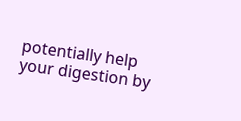potentially help your digestion by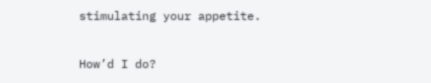stimulating your appetite.

How’d I do?